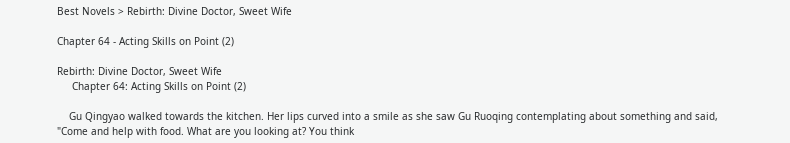Best Novels > Rebirth: Divine Doctor, Sweet Wife

Chapter 64 - Acting Skills on Point (2)

Rebirth: Divine Doctor, Sweet Wife
     Chapter 64: Acting Skills on Point (2)

    Gu Qingyao walked towards the kitchen. Her lips curved into a smile as she saw Gu Ruoqing contemplating about something and said, "Come and help with food. What are you looking at? You think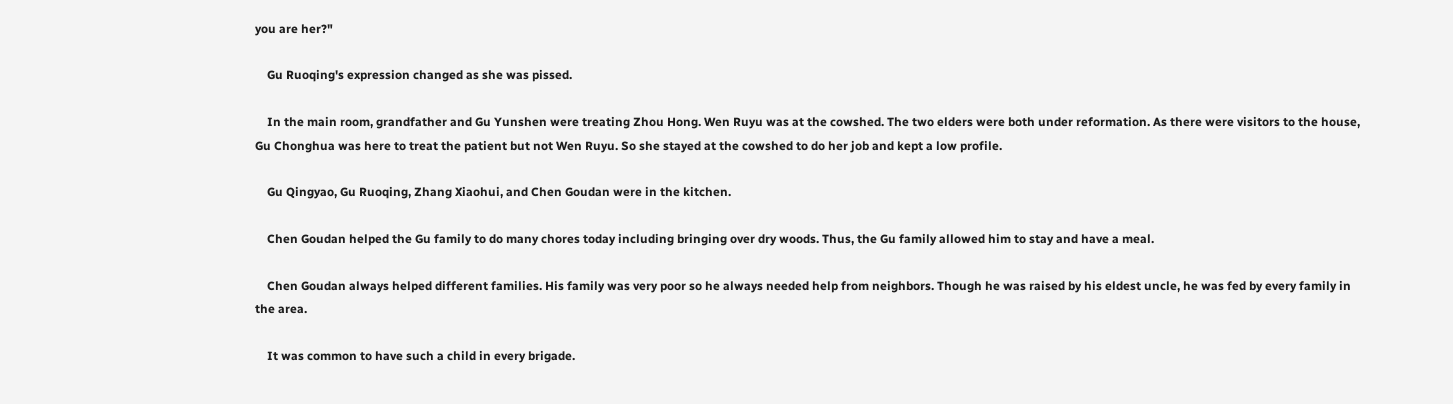you are her?"

    Gu Ruoqing's expression changed as she was pissed.

    In the main room, grandfather and Gu Yunshen were treating Zhou Hong. Wen Ruyu was at the cowshed. The two elders were both under reformation. As there were visitors to the house, Gu Chonghua was here to treat the patient but not Wen Ruyu. So she stayed at the cowshed to do her job and kept a low profile.

    Gu Qingyao, Gu Ruoqing, Zhang Xiaohui, and Chen Goudan were in the kitchen.

    Chen Goudan helped the Gu family to do many chores today including bringing over dry woods. Thus, the Gu family allowed him to stay and have a meal.

    Chen Goudan always helped different families. His family was very poor so he always needed help from neighbors. Though he was raised by his eldest uncle, he was fed by every family in the area.

    It was common to have such a child in every brigade.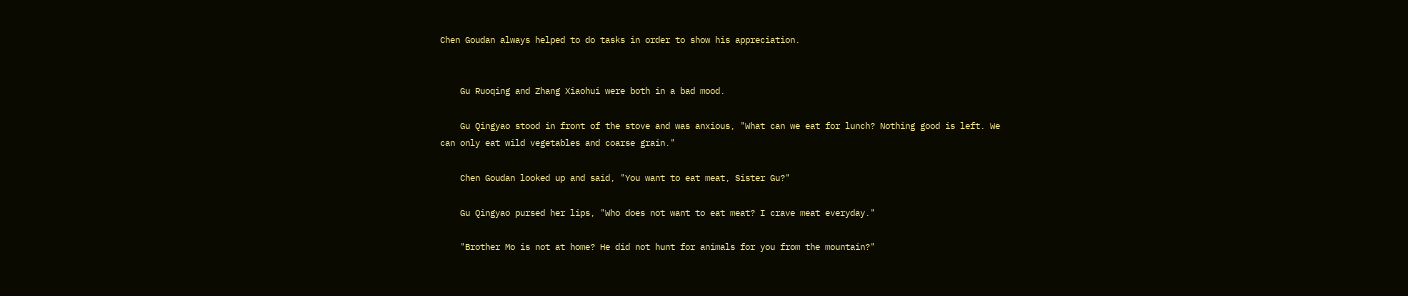Chen Goudan always helped to do tasks in order to show his appreciation.


    Gu Ruoqing and Zhang Xiaohui were both in a bad mood.

    Gu Qingyao stood in front of the stove and was anxious, "What can we eat for lunch? Nothing good is left. We can only eat wild vegetables and coarse grain."

    Chen Goudan looked up and said, "You want to eat meat, Sister Gu?"

    Gu Qingyao pursed her lips, "Who does not want to eat meat? I crave meat everyday."

    "Brother Mo is not at home? He did not hunt for animals for you from the mountain?"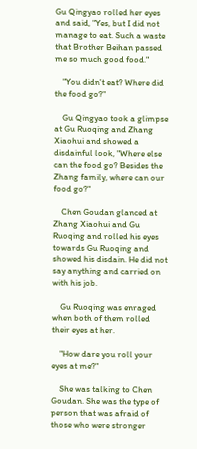Gu Qingyao rolled her eyes and said, "Yes, but I did not manage to eat. Such a waste that Brother Beihan passed me so much good food."

    "You didn't eat? Where did the food go?"

    Gu Qingyao took a glimpse at Gu Ruoqing and Zhang Xiaohui and showed a disdainful look, "Where else can the food go? Besides the Zhang family, where can our food go?"

    Chen Goudan glanced at Zhang Xiaohui and Gu Ruoqing and rolled his eyes towards Gu Ruoqing and showed his disdain. He did not say anything and carried on with his job.

    Gu Ruoqing was enraged when both of them rolled their eyes at her.

    "How dare you roll your eyes at me?"

    She was talking to Chen Goudan. She was the type of person that was afraid of those who were stronger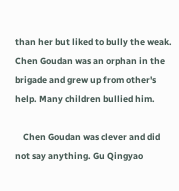than her but liked to bully the weak. Chen Goudan was an orphan in the brigade and grew up from other's help. Many children bullied him.

    Chen Goudan was clever and did not say anything. Gu Qingyao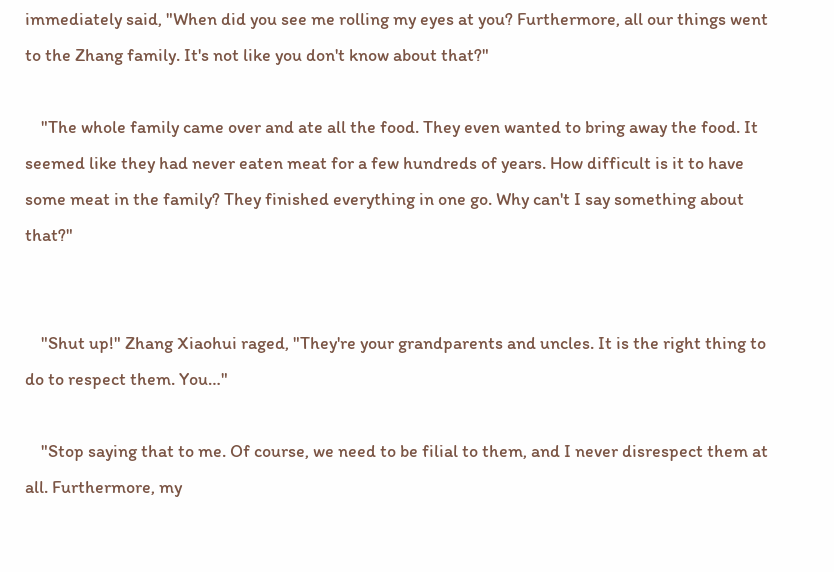immediately said, "When did you see me rolling my eyes at you? Furthermore, all our things went to the Zhang family. It's not like you don't know about that?"

    "The whole family came over and ate all the food. They even wanted to bring away the food. It seemed like they had never eaten meat for a few hundreds of years. How difficult is it to have some meat in the family? They finished everything in one go. Why can't I say something about that?"


    "Shut up!" Zhang Xiaohui raged, "They're your grandparents and uncles. It is the right thing to do to respect them. You…"

    "Stop saying that to me. Of course, we need to be filial to them, and I never disrespect them at all. Furthermore, my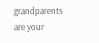grandparents are your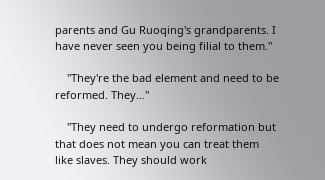parents and Gu Ruoqing's grandparents. I have never seen you being filial to them."

    "They're the bad element and need to be reformed. They…"

    "They need to undergo reformation but that does not mean you can treat them like slaves. They should work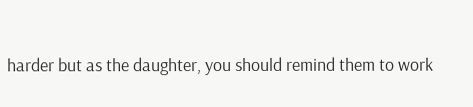harder but as the daughter, you should remind them to work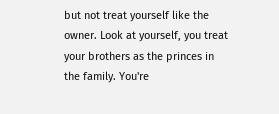but not treat yourself like the owner. Look at yourself, you treat your brothers as the princes in the family. You're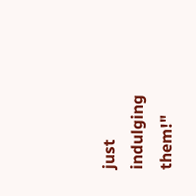just indulging them!"